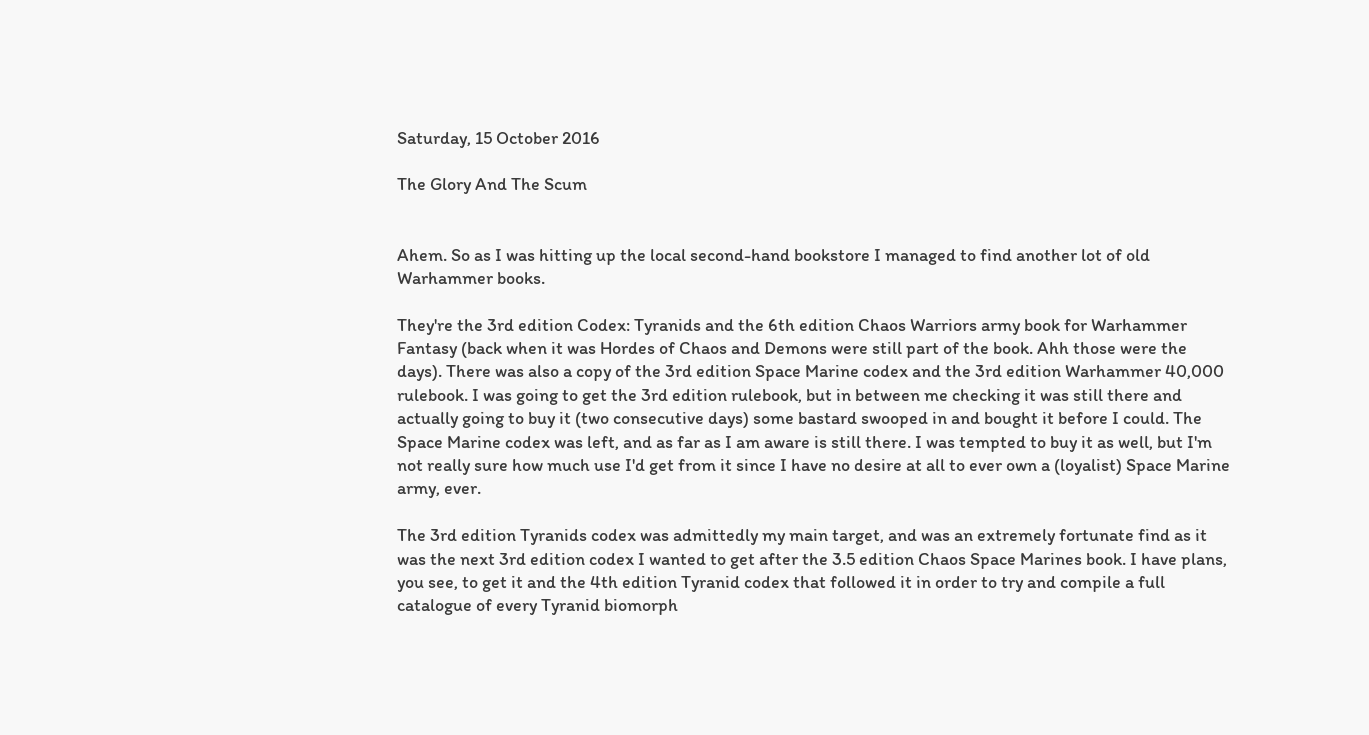Saturday, 15 October 2016

The Glory And The Scum


Ahem. So as I was hitting up the local second-hand bookstore I managed to find another lot of old Warhammer books.

They're the 3rd edition Codex: Tyranids and the 6th edition Chaos Warriors army book for Warhammer Fantasy (back when it was Hordes of Chaos and Demons were still part of the book. Ahh those were the days). There was also a copy of the 3rd edition Space Marine codex and the 3rd edition Warhammer 40,000 rulebook. I was going to get the 3rd edition rulebook, but in between me checking it was still there and actually going to buy it (two consecutive days) some bastard swooped in and bought it before I could. The Space Marine codex was left, and as far as I am aware is still there. I was tempted to buy it as well, but I'm not really sure how much use I'd get from it since I have no desire at all to ever own a (loyalist) Space Marine army, ever.

The 3rd edition Tyranids codex was admittedly my main target, and was an extremely fortunate find as it was the next 3rd edition codex I wanted to get after the 3.5 edition Chaos Space Marines book. I have plans, you see, to get it and the 4th edition Tyranid codex that followed it in order to try and compile a full catalogue of every Tyranid biomorph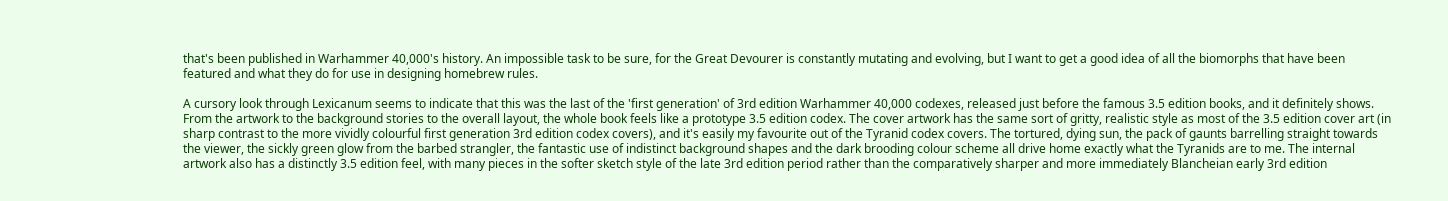that's been published in Warhammer 40,000's history. An impossible task to be sure, for the Great Devourer is constantly mutating and evolving, but I want to get a good idea of all the biomorphs that have been featured and what they do for use in designing homebrew rules.

A cursory look through Lexicanum seems to indicate that this was the last of the 'first generation' of 3rd edition Warhammer 40,000 codexes, released just before the famous 3.5 edition books, and it definitely shows. From the artwork to the background stories to the overall layout, the whole book feels like a prototype 3.5 edition codex. The cover artwork has the same sort of gritty, realistic style as most of the 3.5 edition cover art (in sharp contrast to the more vividly colourful first generation 3rd edition codex covers), and it's easily my favourite out of the Tyranid codex covers. The tortured, dying sun, the pack of gaunts barrelling straight towards the viewer, the sickly green glow from the barbed strangler, the fantastic use of indistinct background shapes and the dark brooding colour scheme all drive home exactly what the Tyranids are to me. The internal artwork also has a distinctly 3.5 edition feel, with many pieces in the softer sketch style of the late 3rd edition period rather than the comparatively sharper and more immediately Blancheian early 3rd edition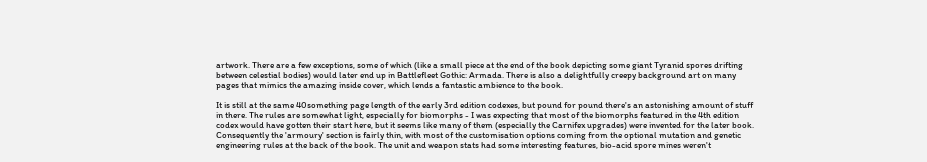artwork. There are a few exceptions, some of which (like a small piece at the end of the book depicting some giant Tyranid spores drifting between celestial bodies) would later end up in Battlefleet Gothic: Armada. There is also a delightfully creepy background art on many pages that mimics the amazing inside cover, which lends a fantastic ambience to the book.

It is still at the same 40something page length of the early 3rd edition codexes, but pound for pound there's an astonishing amount of stuff in there. The rules are somewhat light, especially for biomorphs - I was expecting that most of the biomorphs featured in the 4th edition codex would have gotten their start here, but it seems like many of them (especially the Carnifex upgrades) were invented for the later book. Consequently the 'armoury' section is fairly thin, with most of the customisation options coming from the optional mutation and genetic engineering rules at the back of the book. The unit and weapon stats had some interesting features, bio-acid spore mines weren't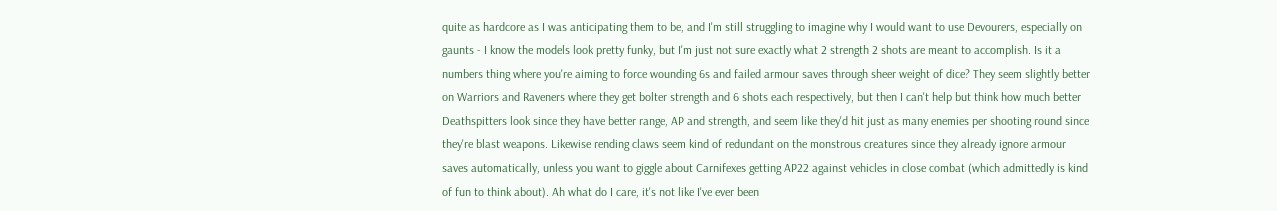quite as hardcore as I was anticipating them to be, and I'm still struggling to imagine why I would want to use Devourers, especially on gaunts - I know the models look pretty funky, but I'm just not sure exactly what 2 strength 2 shots are meant to accomplish. Is it a numbers thing where you're aiming to force wounding 6s and failed armour saves through sheer weight of dice? They seem slightly better on Warriors and Raveners where they get bolter strength and 6 shots each respectively, but then I can't help but think how much better Deathspitters look since they have better range, AP and strength, and seem like they'd hit just as many enemies per shooting round since they're blast weapons. Likewise rending claws seem kind of redundant on the monstrous creatures since they already ignore armour saves automatically, unless you want to giggle about Carnifexes getting AP22 against vehicles in close combat (which admittedly is kind of fun to think about). Ah what do I care, it's not like I've ever been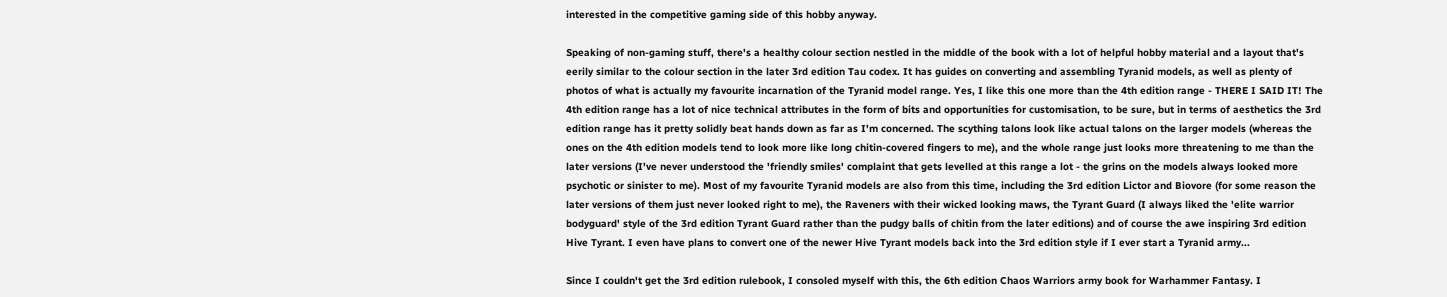interested in the competitive gaming side of this hobby anyway.

Speaking of non-gaming stuff, there's a healthy colour section nestled in the middle of the book with a lot of helpful hobby material and a layout that's eerily similar to the colour section in the later 3rd edition Tau codex. It has guides on converting and assembling Tyranid models, as well as plenty of photos of what is actually my favourite incarnation of the Tyranid model range. Yes, I like this one more than the 4th edition range - THERE I SAID IT! The 4th edition range has a lot of nice technical attributes in the form of bits and opportunities for customisation, to be sure, but in terms of aesthetics the 3rd edition range has it pretty solidly beat hands down as far as I'm concerned. The scything talons look like actual talons on the larger models (whereas the ones on the 4th edition models tend to look more like long chitin-covered fingers to me), and the whole range just looks more threatening to me than the later versions (I've never understood the 'friendly smiles' complaint that gets levelled at this range a lot - the grins on the models always looked more psychotic or sinister to me). Most of my favourite Tyranid models are also from this time, including the 3rd edition Lictor and Biovore (for some reason the later versions of them just never looked right to me), the Raveners with their wicked looking maws, the Tyrant Guard (I always liked the 'elite warrior bodyguard' style of the 3rd edition Tyrant Guard rather than the pudgy balls of chitin from the later editions) and of course the awe inspiring 3rd edition Hive Tyrant. I even have plans to convert one of the newer Hive Tyrant models back into the 3rd edition style if I ever start a Tyranid army...

Since I couldn't get the 3rd edition rulebook, I consoled myself with this, the 6th edition Chaos Warriors army book for Warhammer Fantasy. I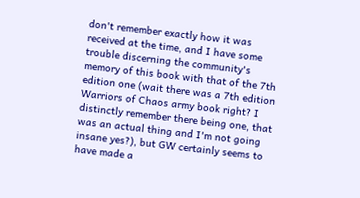don't remember exactly how it was received at the time, and I have some trouble discerning the community's memory of this book with that of the 7th edition one (wait there was a 7th edition Warriors of Chaos army book right? I distinctly remember there being one, that was an actual thing and I'm not going insane yes?), but GW certainly seems to have made a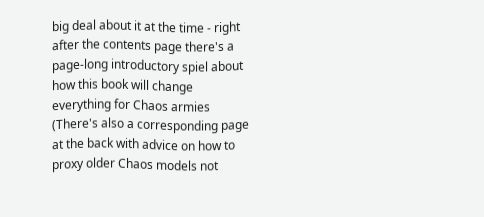big deal about it at the time - right after the contents page there's a page-long introductory spiel about how this book will change everything for Chaos armies (There's also a corresponding page at the back with advice on how to proxy older Chaos models not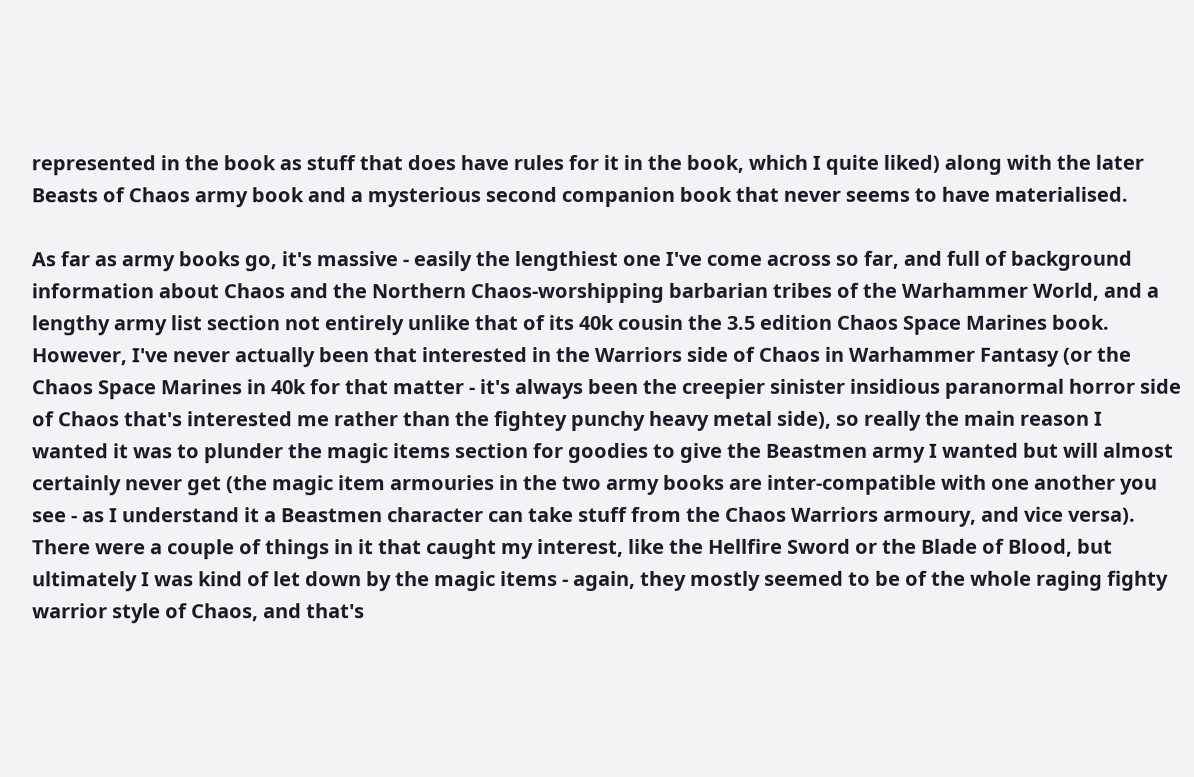represented in the book as stuff that does have rules for it in the book, which I quite liked) along with the later Beasts of Chaos army book and a mysterious second companion book that never seems to have materialised.

As far as army books go, it's massive - easily the lengthiest one I've come across so far, and full of background information about Chaos and the Northern Chaos-worshipping barbarian tribes of the Warhammer World, and a lengthy army list section not entirely unlike that of its 40k cousin the 3.5 edition Chaos Space Marines book. However, I've never actually been that interested in the Warriors side of Chaos in Warhammer Fantasy (or the Chaos Space Marines in 40k for that matter - it's always been the creepier sinister insidious paranormal horror side of Chaos that's interested me rather than the fightey punchy heavy metal side), so really the main reason I wanted it was to plunder the magic items section for goodies to give the Beastmen army I wanted but will almost certainly never get (the magic item armouries in the two army books are inter-compatible with one another you see - as I understand it a Beastmen character can take stuff from the Chaos Warriors armoury, and vice versa). There were a couple of things in it that caught my interest, like the Hellfire Sword or the Blade of Blood, but ultimately I was kind of let down by the magic items - again, they mostly seemed to be of the whole raging fighty warrior style of Chaos, and that's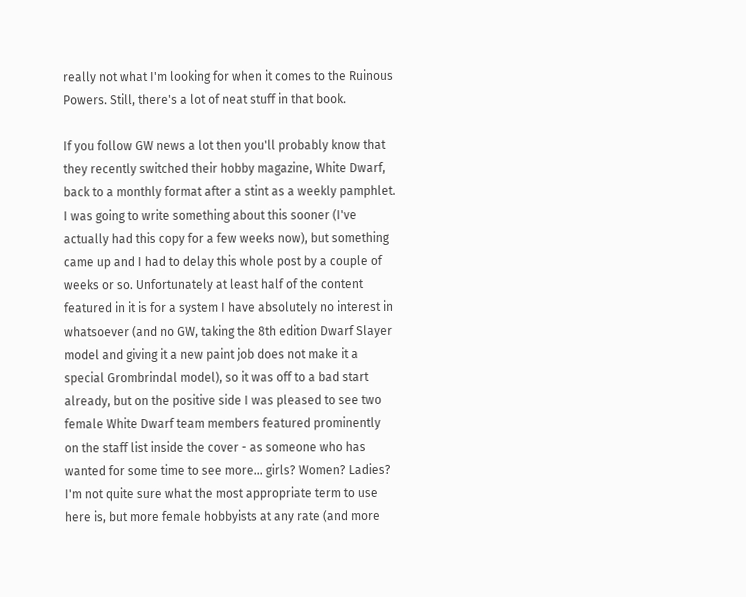really not what I'm looking for when it comes to the Ruinous Powers. Still, there's a lot of neat stuff in that book.

If you follow GW news a lot then you'll probably know that they recently switched their hobby magazine, White Dwarf, back to a monthly format after a stint as a weekly pamphlet. I was going to write something about this sooner (I've actually had this copy for a few weeks now), but something came up and I had to delay this whole post by a couple of weeks or so. Unfortunately at least half of the content featured in it is for a system I have absolutely no interest in whatsoever (and no GW, taking the 8th edition Dwarf Slayer model and giving it a new paint job does not make it a special Grombrindal model), so it was off to a bad start already, but on the positive side I was pleased to see two female White Dwarf team members featured prominently on the staff list inside the cover - as someone who has wanted for some time to see more... girls? Women? Ladies? I'm not quite sure what the most appropriate term to use here is, but more female hobbyists at any rate (and more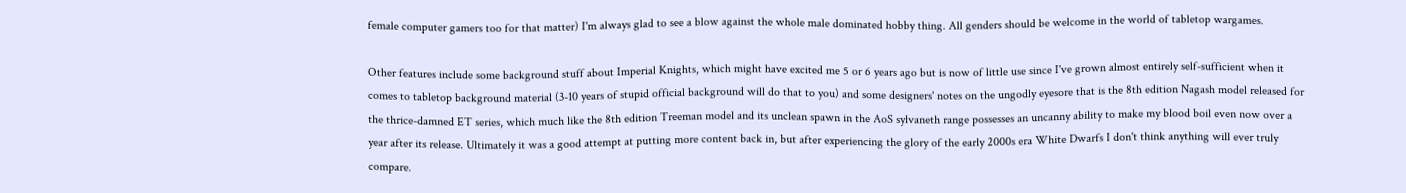female computer gamers too for that matter) I'm always glad to see a blow against the whole male dominated hobby thing. All genders should be welcome in the world of tabletop wargames.

Other features include some background stuff about Imperial Knights, which might have excited me 5 or 6 years ago but is now of little use since I've grown almost entirely self-sufficient when it comes to tabletop background material (3-10 years of stupid official background will do that to you) and some designers' notes on the ungodly eyesore that is the 8th edition Nagash model released for the thrice-damned ET series, which much like the 8th edition Treeman model and its unclean spawn in the AoS sylvaneth range possesses an uncanny ability to make my blood boil even now over a year after its release. Ultimately it was a good attempt at putting more content back in, but after experiencing the glory of the early 2000s era White Dwarfs I don't think anything will ever truly compare.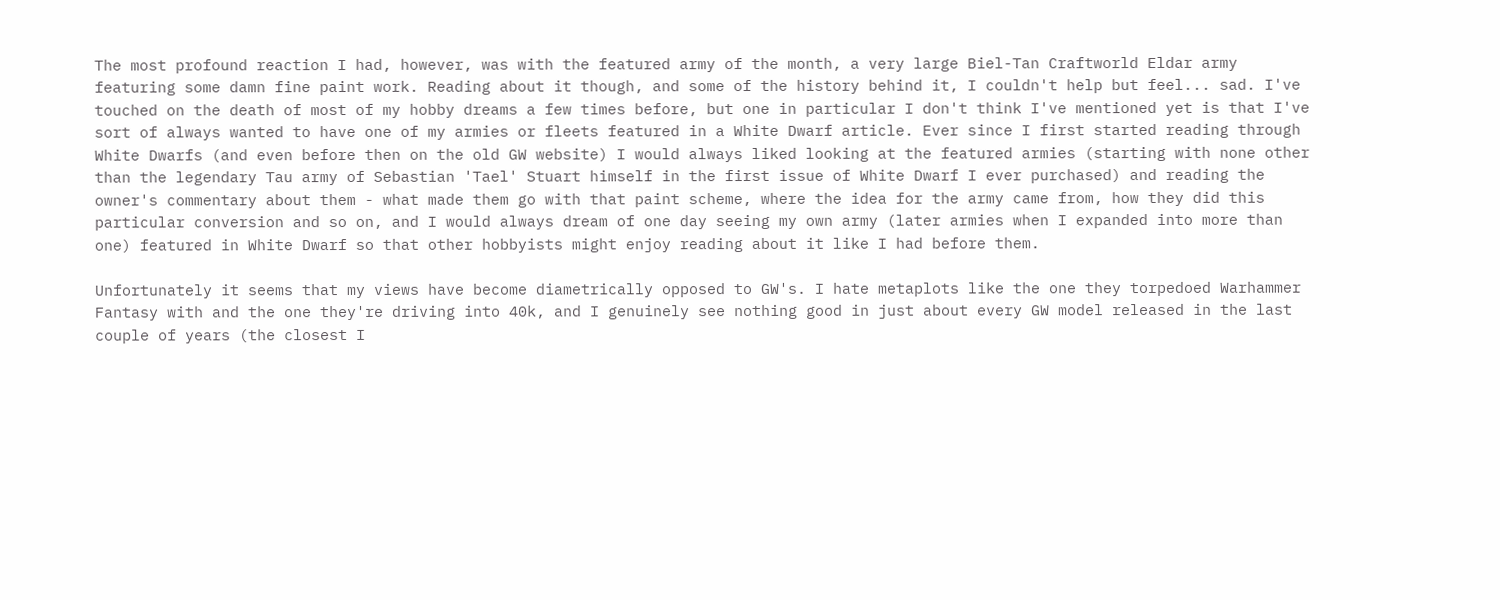The most profound reaction I had, however, was with the featured army of the month, a very large Biel-Tan Craftworld Eldar army featuring some damn fine paint work. Reading about it though, and some of the history behind it, I couldn't help but feel... sad. I've touched on the death of most of my hobby dreams a few times before, but one in particular I don't think I've mentioned yet is that I've sort of always wanted to have one of my armies or fleets featured in a White Dwarf article. Ever since I first started reading through White Dwarfs (and even before then on the old GW website) I would always liked looking at the featured armies (starting with none other than the legendary Tau army of Sebastian 'Tael' Stuart himself in the first issue of White Dwarf I ever purchased) and reading the owner's commentary about them - what made them go with that paint scheme, where the idea for the army came from, how they did this particular conversion and so on, and I would always dream of one day seeing my own army (later armies when I expanded into more than one) featured in White Dwarf so that other hobbyists might enjoy reading about it like I had before them.

Unfortunately it seems that my views have become diametrically opposed to GW's. I hate metaplots like the one they torpedoed Warhammer Fantasy with and the one they're driving into 40k, and I genuinely see nothing good in just about every GW model released in the last couple of years (the closest I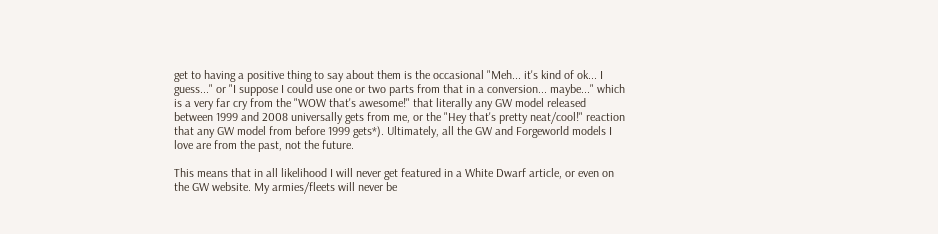get to having a positive thing to say about them is the occasional "Meh... it's kind of ok... I guess..." or "I suppose I could use one or two parts from that in a conversion... maybe..." which is a very far cry from the "WOW that's awesome!" that literally any GW model released between 1999 and 2008 universally gets from me, or the "Hey that's pretty neat/cool!" reaction that any GW model from before 1999 gets*). Ultimately, all the GW and Forgeworld models I love are from the past, not the future.

This means that in all likelihood I will never get featured in a White Dwarf article, or even on the GW website. My armies/fleets will never be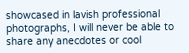showcased in lavish professional photographs, I will never be able to share any anecdotes or cool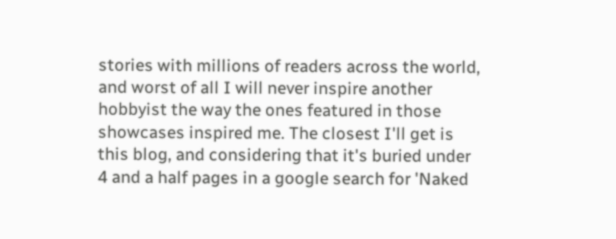stories with millions of readers across the world, and worst of all I will never inspire another hobbyist the way the ones featured in those showcases inspired me. The closest I'll get is this blog, and considering that it's buried under 4 and a half pages in a google search for 'Naked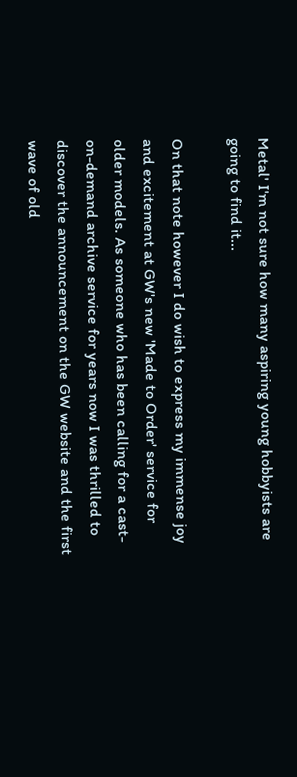Metal' I'm not sure how many aspiring young hobbyists are going to find it...

On that note however I do wish to express my immense joy and excitement at GW's new 'Made to Order' service for older models. As someone who has been calling for a cast-on-demand archive service for years now I was thrilled to discover the announcement on the GW website and the first wave of old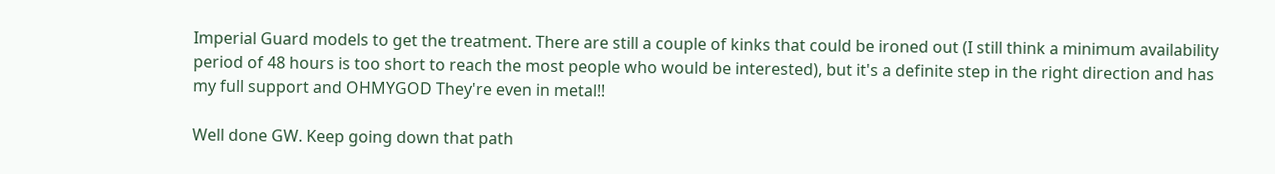Imperial Guard models to get the treatment. There are still a couple of kinks that could be ironed out (I still think a minimum availability period of 48 hours is too short to reach the most people who would be interested), but it's a definite step in the right direction and has my full support and OHMYGOD They're even in metal!!

Well done GW. Keep going down that path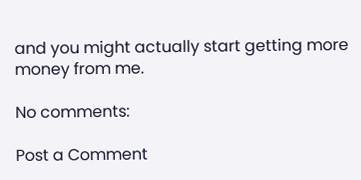and you might actually start getting more money from me.

No comments:

Post a Comment